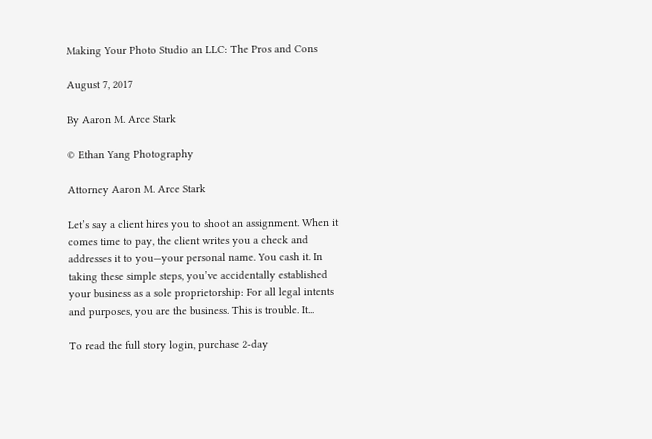Making Your Photo Studio an LLC: The Pros and Cons

August 7, 2017

By Aaron M. Arce Stark

© Ethan Yang Photography

Attorney Aaron M. Arce Stark

Let’s say a client hires you to shoot an assignment. When it comes time to pay, the client writes you a check and addresses it to you—your personal name. You cash it. In taking these simple steps, you’ve accidentally established your business as a sole proprietorship: For all legal intents and purposes, you are the business. This is trouble. It...

To read the full story login, purchase 2-day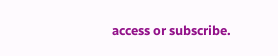access or subscribe.